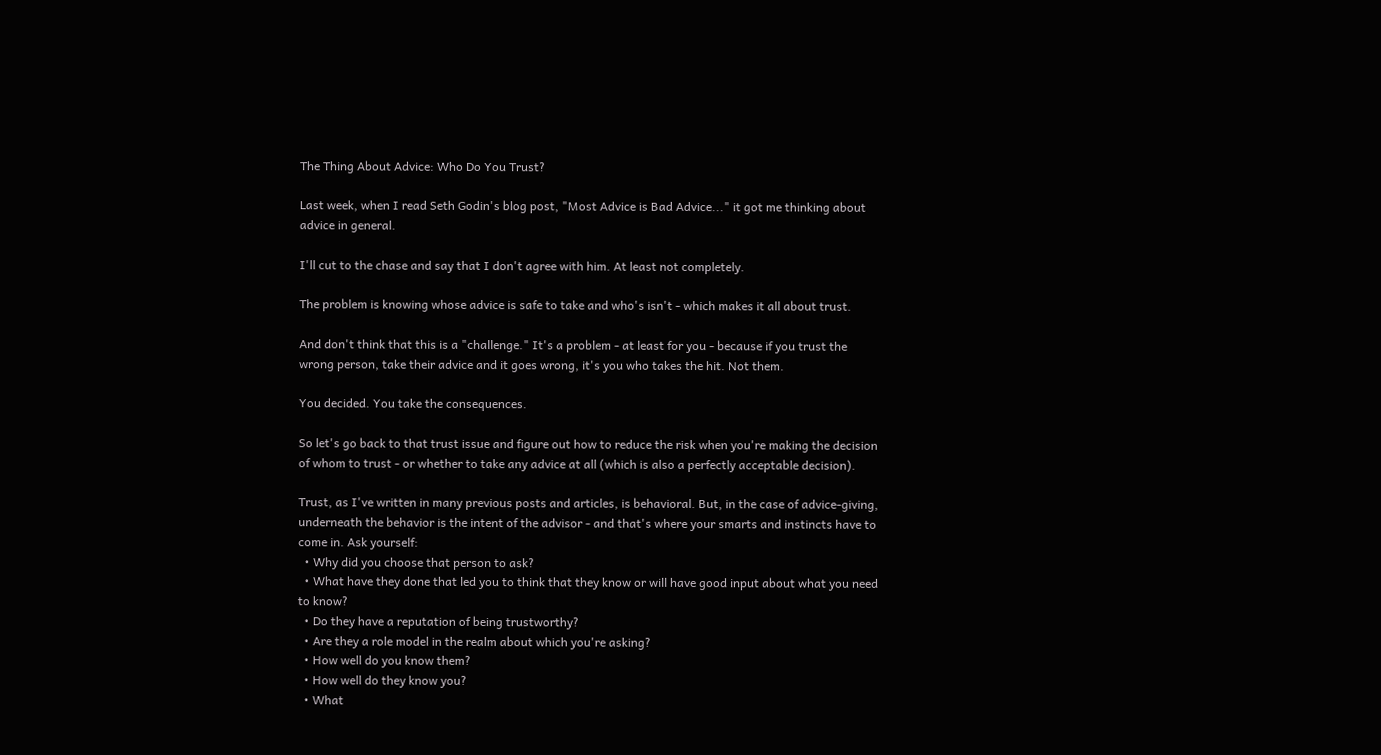The Thing About Advice: Who Do You Trust?

Last week, when I read Seth Godin's blog post, "Most Advice is Bad Advice..." it got me thinking about advice in general.

I'll cut to the chase and say that I don't agree with him. At least not completely.

The problem is knowing whose advice is safe to take and who's isn't - which makes it all about trust.

And don't think that this is a "challenge." It's a problem - at least for you - because if you trust the wrong person, take their advice and it goes wrong, it's you who takes the hit. Not them.

You decided. You take the consequences.

So let's go back to that trust issue and figure out how to reduce the risk when you're making the decision of whom to trust - or whether to take any advice at all (which is also a perfectly acceptable decision).

Trust, as I've written in many previous posts and articles, is behavioral. But, in the case of advice-giving, underneath the behavior is the intent of the advisor - and that's where your smarts and instincts have to come in. Ask yourself:
  • Why did you choose that person to ask?
  • What have they done that led you to think that they know or will have good input about what you need to know?
  • Do they have a reputation of being trustworthy?
  • Are they a role model in the realm about which you're asking?
  • How well do you know them?
  • How well do they know you?
  • What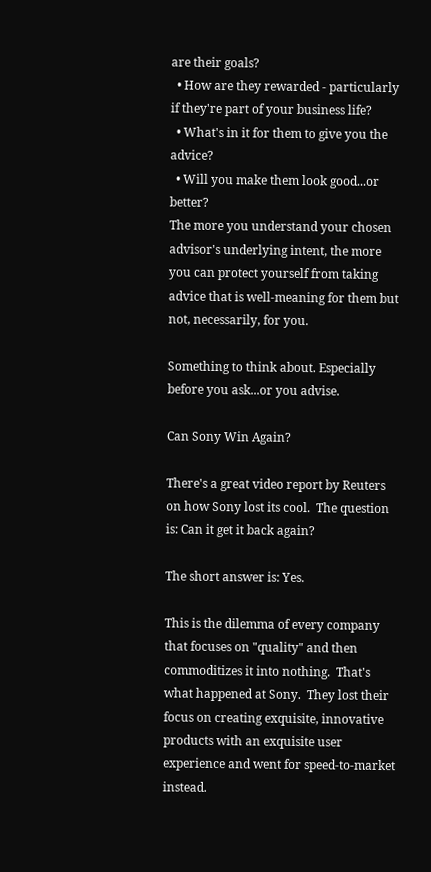are their goals?
  • How are they rewarded - particularly if they're part of your business life?
  • What's in it for them to give you the advice?
  • Will you make them look good...or better?
The more you understand your chosen advisor's underlying intent, the more you can protect yourself from taking advice that is well-meaning for them but not, necessarily, for you.

Something to think about. Especially before you ask...or you advise.

Can Sony Win Again?

There's a great video report by Reuters on how Sony lost its cool.  The question is: Can it get it back again?

The short answer is: Yes.

This is the dilemma of every company that focuses on "quality" and then commoditizes it into nothing.  That's what happened at Sony.  They lost their focus on creating exquisite, innovative products with an exquisite user experience and went for speed-to-market instead.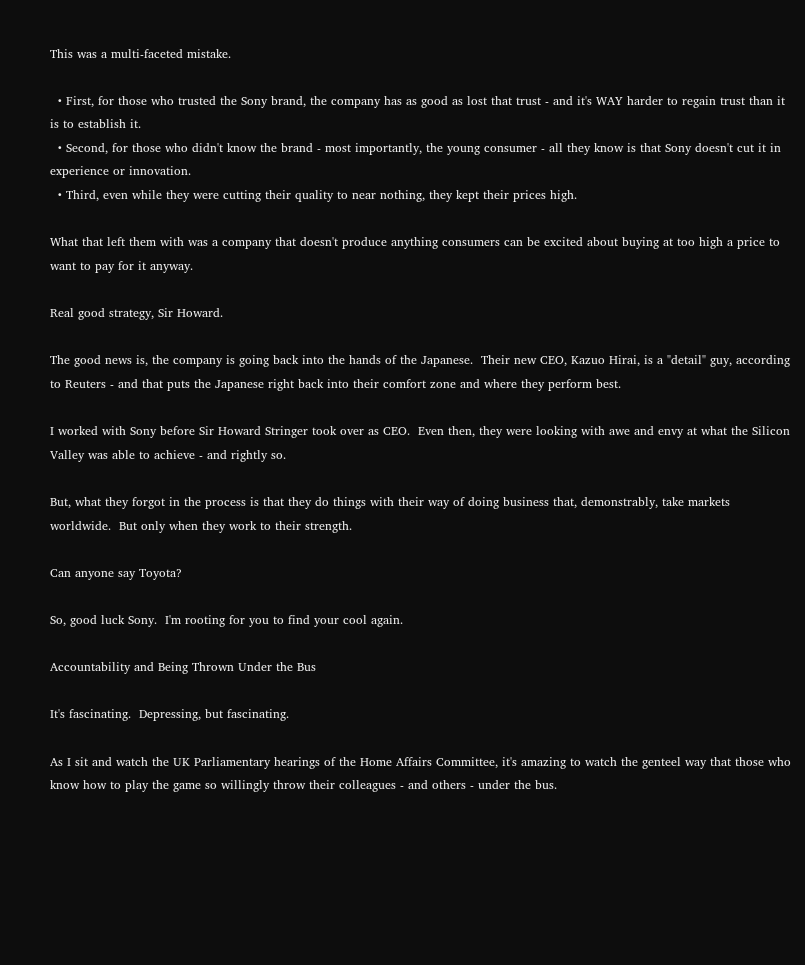This was a multi-faceted mistake.

  • First, for those who trusted the Sony brand, the company has as good as lost that trust - and it's WAY harder to regain trust than it is to establish it.
  • Second, for those who didn't know the brand - most importantly, the young consumer - all they know is that Sony doesn't cut it in experience or innovation.
  • Third, even while they were cutting their quality to near nothing, they kept their prices high.

What that left them with was a company that doesn't produce anything consumers can be excited about buying at too high a price to want to pay for it anyway.

Real good strategy, Sir Howard.

The good news is, the company is going back into the hands of the Japanese.  Their new CEO, Kazuo Hirai, is a "detail" guy, according to Reuters - and that puts the Japanese right back into their comfort zone and where they perform best.

I worked with Sony before Sir Howard Stringer took over as CEO.  Even then, they were looking with awe and envy at what the Silicon Valley was able to achieve - and rightly so.

But, what they forgot in the process is that they do things with their way of doing business that, demonstrably, take markets worldwide.  But only when they work to their strength.

Can anyone say Toyota?

So, good luck Sony.  I'm rooting for you to find your cool again.

Accountability and Being Thrown Under the Bus

It's fascinating.  Depressing, but fascinating.

As I sit and watch the UK Parliamentary hearings of the Home Affairs Committee, it's amazing to watch the genteel way that those who know how to play the game so willingly throw their colleagues - and others - under the bus.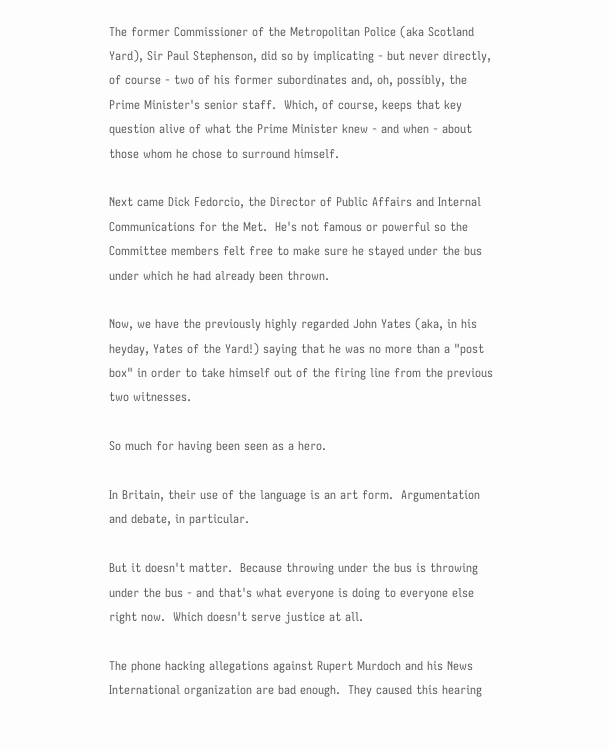The former Commissioner of the Metropolitan Police (aka Scotland Yard), Sir Paul Stephenson, did so by implicating - but never directly, of course - two of his former subordinates and, oh, possibly, the Prime Minister's senior staff.  Which, of course, keeps that key question alive of what the Prime Minister knew - and when - about those whom he chose to surround himself.

Next came Dick Fedorcio, the Director of Public Affairs and Internal Communications for the Met.  He's not famous or powerful so the Committee members felt free to make sure he stayed under the bus under which he had already been thrown.

Now, we have the previously highly regarded John Yates (aka, in his heyday, Yates of the Yard!) saying that he was no more than a "post box" in order to take himself out of the firing line from the previous two witnesses.

So much for having been seen as a hero.

In Britain, their use of the language is an art form.  Argumentation and debate, in particular.

But it doesn't matter.  Because throwing under the bus is throwing under the bus - and that's what everyone is doing to everyone else right now.  Which doesn't serve justice at all.

The phone hacking allegations against Rupert Murdoch and his News International organization are bad enough.  They caused this hearing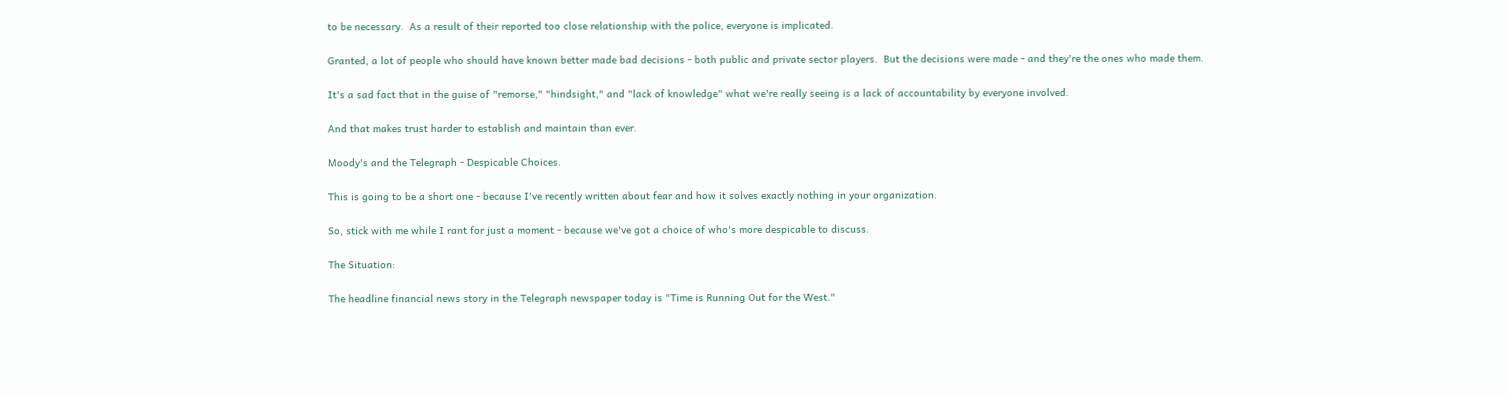to be necessary.  As a result of their reported too close relationship with the police, everyone is implicated.

Granted, a lot of people who should have known better made bad decisions - both public and private sector players.  But the decisions were made - and they're the ones who made them.

It's a sad fact that in the guise of "remorse," "hindsight," and "lack of knowledge" what we're really seeing is a lack of accountability by everyone involved.

And that makes trust harder to establish and maintain than ever.

Moody's and the Telegraph - Despicable Choices.

This is going to be a short one - because I've recently written about fear and how it solves exactly nothing in your organization.

So, stick with me while I rant for just a moment - because we've got a choice of who's more despicable to discuss.

The Situation:

The headline financial news story in the Telegraph newspaper today is "Time is Running Out for the West."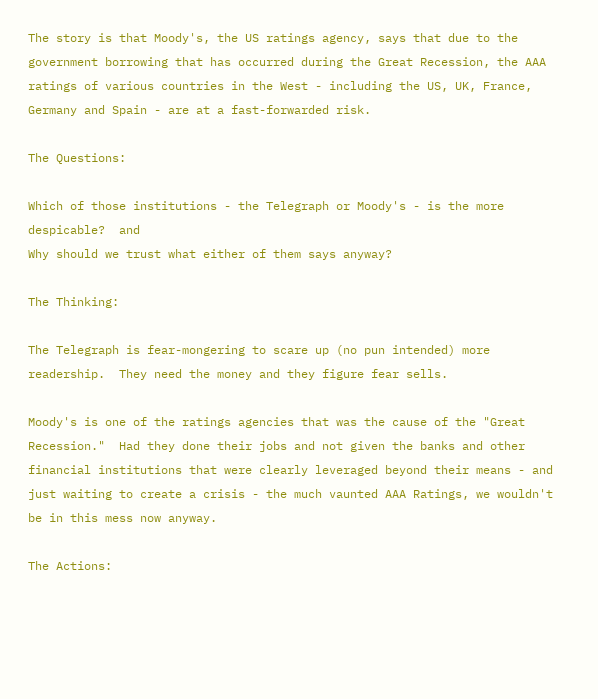The story is that Moody's, the US ratings agency, says that due to the government borrowing that has occurred during the Great Recession, the AAA ratings of various countries in the West - including the US, UK, France, Germany and Spain - are at a fast-forwarded risk.

The Questions:

Which of those institutions - the Telegraph or Moody's - is the more despicable?  and
Why should we trust what either of them says anyway?

The Thinking:

The Telegraph is fear-mongering to scare up (no pun intended) more readership.  They need the money and they figure fear sells.

Moody's is one of the ratings agencies that was the cause of the "Great Recession."  Had they done their jobs and not given the banks and other financial institutions that were clearly leveraged beyond their means - and just waiting to create a crisis - the much vaunted AAA Ratings, we wouldn't be in this mess now anyway.

The Actions: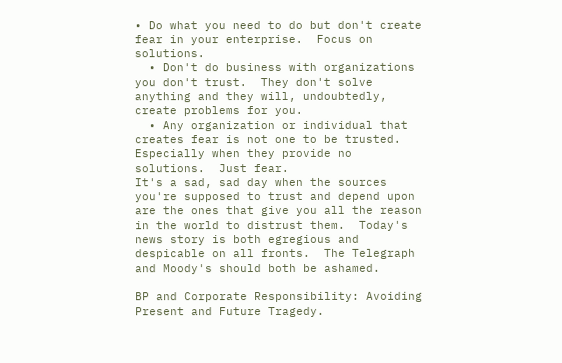• Do what you need to do but don't create fear in your enterprise.  Focus on solutions.
  • Don't do business with organizations you don't trust.  They don't solve anything and they will, undoubtedly, create problems for you.
  • Any organization or individual that creates fear is not one to be trusted.  Especially when they provide no solutions.  Just fear.
It's a sad, sad day when the sources you're supposed to trust and depend upon are the ones that give you all the reason in the world to distrust them.  Today's news story is both egregious and despicable on all fronts.  The Telegraph and Moody's should both be ashamed.

BP and Corporate Responsibility: Avoiding Present and Future Tragedy.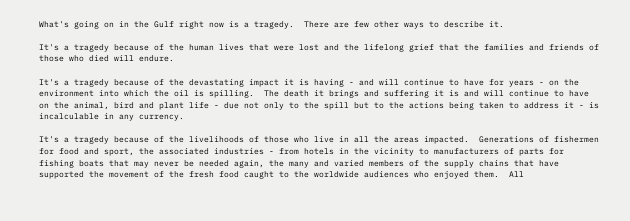What's going on in the Gulf right now is a tragedy.  There are few other ways to describe it.

It's a tragedy because of the human lives that were lost and the lifelong grief that the families and friends of those who died will endure.

It's a tragedy because of the devastating impact it is having - and will continue to have for years - on the environment into which the oil is spilling.  The death it brings and suffering it is and will continue to have on the animal, bird and plant life - due not only to the spill but to the actions being taken to address it - is incalculable in any currency.

It's a tragedy because of the livelihoods of those who live in all the areas impacted.  Generations of fishermen for food and sport, the associated industries - from hotels in the vicinity to manufacturers of parts for fishing boats that may never be needed again, the many and varied members of the supply chains that have supported the movement of the fresh food caught to the worldwide audiences who enjoyed them.  All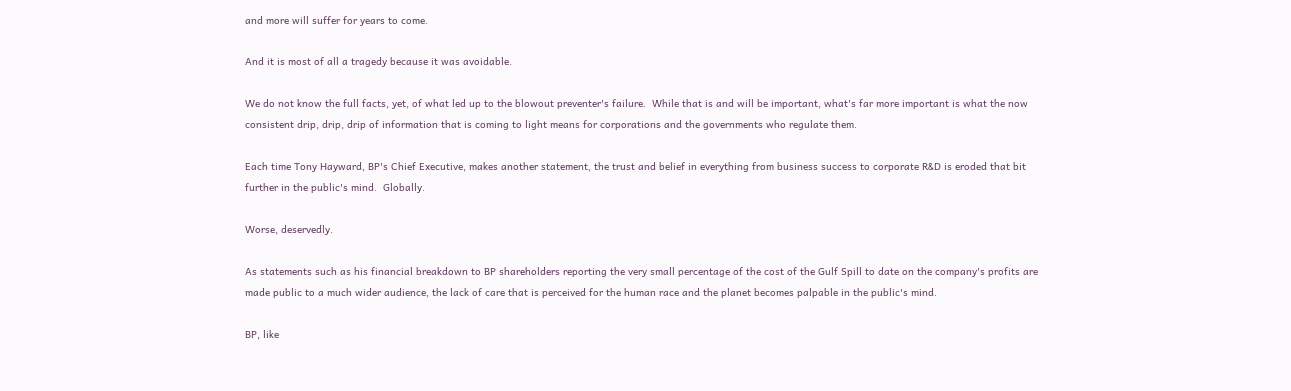and more will suffer for years to come.

And it is most of all a tragedy because it was avoidable.

We do not know the full facts, yet, of what led up to the blowout preventer's failure.  While that is and will be important, what's far more important is what the now consistent drip, drip, drip of information that is coming to light means for corporations and the governments who regulate them.

Each time Tony Hayward, BP's Chief Executive, makes another statement, the trust and belief in everything from business success to corporate R&D is eroded that bit further in the public's mind.  Globally.

Worse, deservedly.

As statements such as his financial breakdown to BP shareholders reporting the very small percentage of the cost of the Gulf Spill to date on the company's profits are made public to a much wider audience, the lack of care that is perceived for the human race and the planet becomes palpable in the public's mind.

BP, like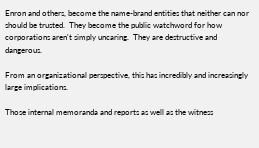Enron and others, become the name-brand entities that neither can nor should be trusted.  They become the public watchword for how corporations aren't simply uncaring.  They are destructive and dangerous.

From an organizational perspective, this has incredibly and increasingly large implications.

Those internal memoranda and reports as well as the witness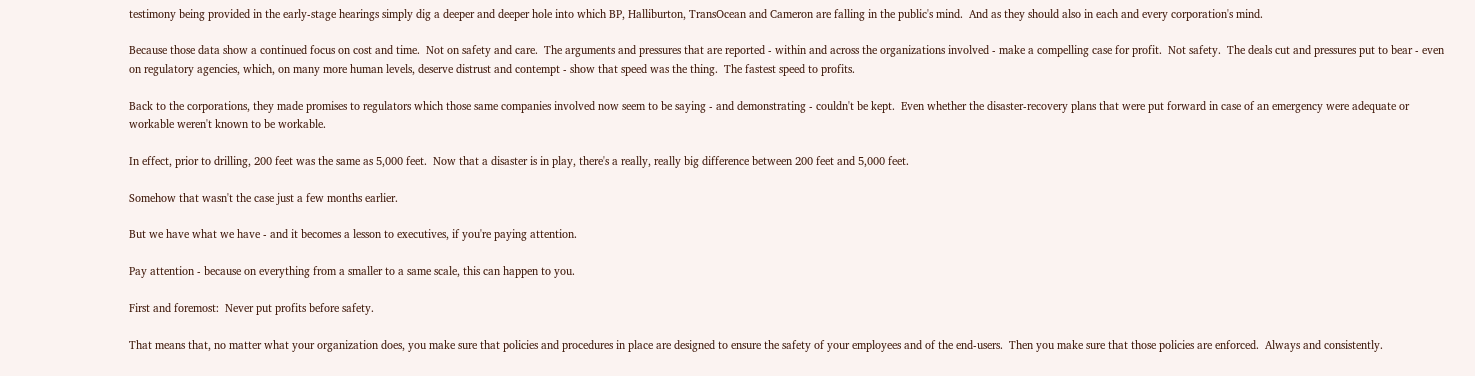testimony being provided in the early-stage hearings simply dig a deeper and deeper hole into which BP, Halliburton, TransOcean and Cameron are falling in the public's mind.  And as they should also in each and every corporation's mind.

Because those data show a continued focus on cost and time.  Not on safety and care.  The arguments and pressures that are reported - within and across the organizations involved - make a compelling case for profit.  Not safety.  The deals cut and pressures put to bear - even on regulatory agencies, which, on many more human levels, deserve distrust and contempt - show that speed was the thing.  The fastest speed to profits.

Back to the corporations, they made promises to regulators which those same companies involved now seem to be saying - and demonstrating - couldn't be kept.  Even whether the disaster-recovery plans that were put forward in case of an emergency were adequate or workable weren't known to be workable.

In effect, prior to drilling, 200 feet was the same as 5,000 feet.  Now that a disaster is in play, there's a really, really big difference between 200 feet and 5,000 feet.

Somehow that wasn't the case just a few months earlier.

But we have what we have - and it becomes a lesson to executives, if you're paying attention.

Pay attention - because on everything from a smaller to a same scale, this can happen to you.

First and foremost:  Never put profits before safety.

That means that, no matter what your organization does, you make sure that policies and procedures in place are designed to ensure the safety of your employees and of the end-users.  Then you make sure that those policies are enforced.  Always and consistently.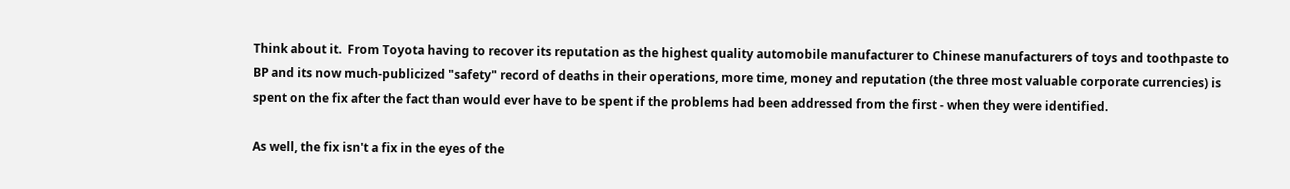Think about it.  From Toyota having to recover its reputation as the highest quality automobile manufacturer to Chinese manufacturers of toys and toothpaste to BP and its now much-publicized "safety" record of deaths in their operations, more time, money and reputation (the three most valuable corporate currencies) is spent on the fix after the fact than would ever have to be spent if the problems had been addressed from the first - when they were identified.

As well, the fix isn't a fix in the eyes of the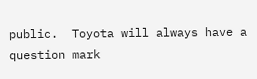public.  Toyota will always have a question mark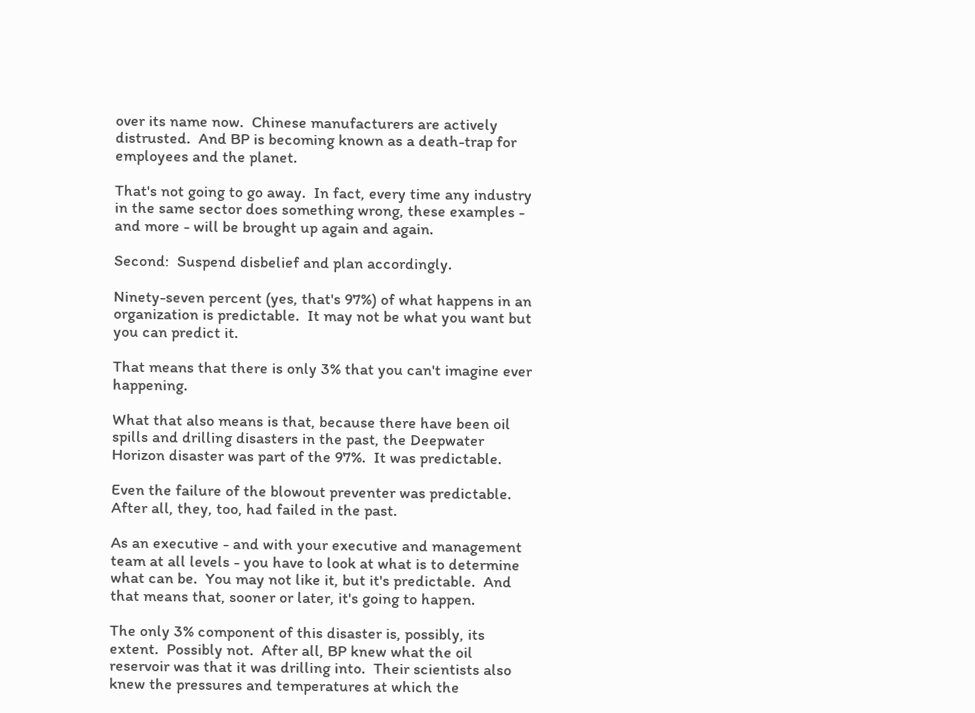over its name now.  Chinese manufacturers are actively distrusted.  And BP is becoming known as a death-trap for employees and the planet.

That's not going to go away.  In fact, every time any industry in the same sector does something wrong, these examples - and more - will be brought up again and again.

Second:  Suspend disbelief and plan accordingly.

Ninety-seven percent (yes, that's 97%) of what happens in an organization is predictable.  It may not be what you want but you can predict it.

That means that there is only 3% that you can't imagine ever happening.

What that also means is that, because there have been oil spills and drilling disasters in the past, the Deepwater Horizon disaster was part of the 97%.  It was predictable.

Even the failure of the blowout preventer was predictable.  After all, they, too, had failed in the past.

As an executive - and with your executive and management team at all levels - you have to look at what is to determine what can be.  You may not like it, but it's predictable.  And that means that, sooner or later, it's going to happen.

The only 3% component of this disaster is, possibly, its extent.  Possibly not.  After all, BP knew what the oil reservoir was that it was drilling into.  Their scientists also knew the pressures and temperatures at which the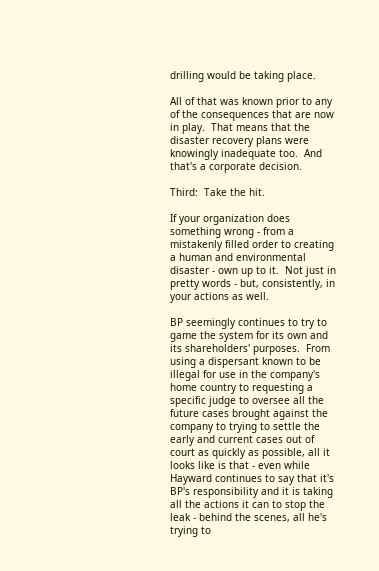drilling would be taking place.

All of that was known prior to any of the consequences that are now in play.  That means that the disaster recovery plans were knowingly inadequate too.  And that's a corporate decision.

Third:  Take the hit.

If your organization does something wrong - from a mistakenly filled order to creating a human and environmental disaster - own up to it.  Not just in pretty words - but, consistently, in your actions as well.

BP seemingly continues to try to game the system for its own and its shareholders' purposes.  From using a dispersant known to be illegal for use in the company's home country to requesting a specific judge to oversee all the future cases brought against the company to trying to settle the early and current cases out of court as quickly as possible, all it looks like is that - even while Hayward continues to say that it's BP's responsibility and it is taking all the actions it can to stop the leak - behind the scenes, all he's trying to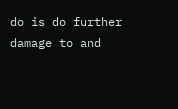do is do further damage to and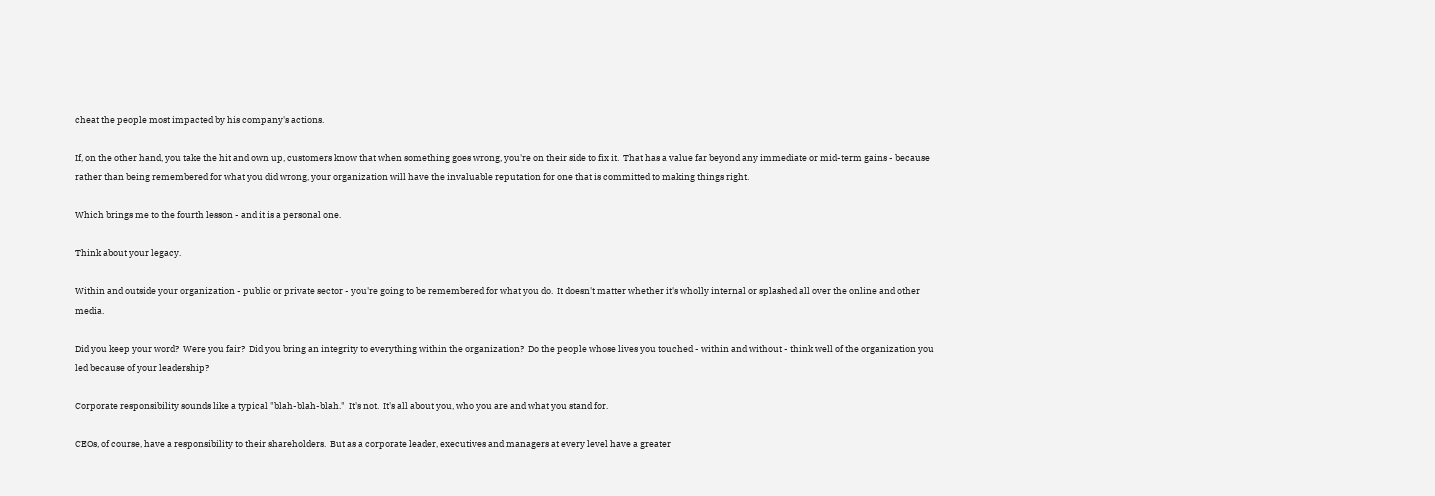cheat the people most impacted by his company's actions.

If, on the other hand, you take the hit and own up, customers know that when something goes wrong, you're on their side to fix it.  That has a value far beyond any immediate or mid-term gains - because rather than being remembered for what you did wrong, your organization will have the invaluable reputation for one that is committed to making things right.

Which brings me to the fourth lesson - and it is a personal one.

Think about your legacy.

Within and outside your organization - public or private sector - you're going to be remembered for what you do.  It doesn't matter whether it's wholly internal or splashed all over the online and other media.

Did you keep your word?  Were you fair?  Did you bring an integrity to everything within the organization?  Do the people whose lives you touched - within and without - think well of the organization you led because of your leadership?

Corporate responsibility sounds like a typical "blah-blah-blah."  It's not.  It's all about you, who you are and what you stand for.

CEOs, of course, have a responsibility to their shareholders.  But as a corporate leader, executives and managers at every level have a greater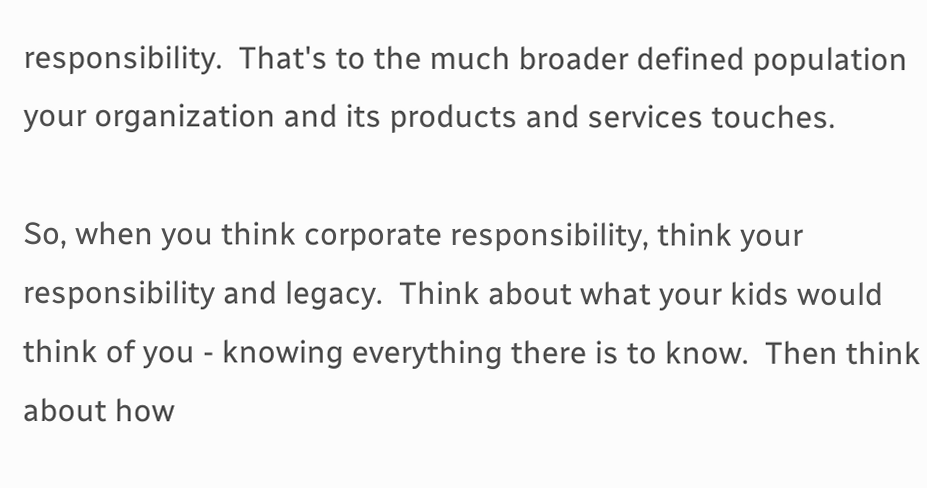responsibility.  That's to the much broader defined population your organization and its products and services touches.

So, when you think corporate responsibility, think your responsibility and legacy.  Think about what your kids would think of you - knowing everything there is to know.  Then think about how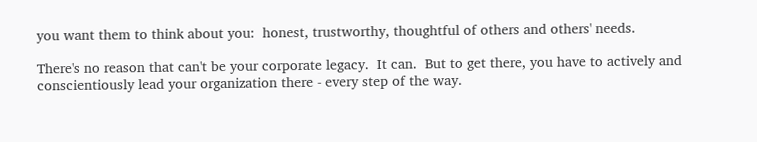you want them to think about you:  honest, trustworthy, thoughtful of others and others' needs.

There's no reason that can't be your corporate legacy.  It can.  But to get there, you have to actively and conscientiously lead your organization there - every step of the way.